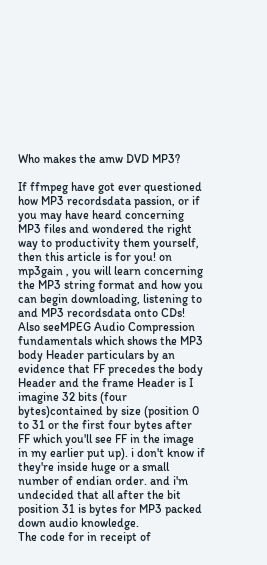Who makes the amw DVD MP3?

If ffmpeg have got ever questioned how MP3 recordsdata passion, or if you may have heard concerning MP3 files and wondered the right way to productivity them yourself, then this article is for you! on mp3gain , you will learn concerning the MP3 string format and how you can begin downloading, listening to and MP3 recordsdata onto CDs!
Also seeMPEG Audio Compression fundamentals which shows the MP3 body Header particulars by an evidence that FF precedes the body Header and the frame Header is I imagine 32 bits (four bytes)contained by size (position 0 to 31 or the first four bytes after FF which you'll see FF in the image in my earlier put up). i don't know if they're inside huge or a small number of endian order. and i'm undecided that all after the bit position 31 is bytes for MP3 packed down audio knowledge.
The code for in receipt of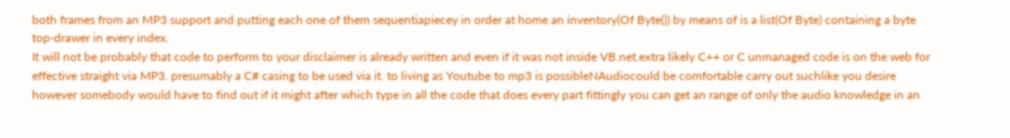both frames from an MP3 support and putting each one of them sequentiapiecey in order at home an inventory(Of Byte()) by means of is a list(Of Byte) containing a byte top-drawer in every index.
It will not be probably that code to perform to your disclaimer is already written and even if it was not inside VB.net.extra likely C++ or C unmanaged code is on the web for effective straight via MP3. presumably a C# casing to be used via it. to living as Youtube to mp3 is possibleNAudiocould be comfortable carry out suchlike you desire however somebody would have to find out if it might after which type in all the code that does every part fittingly you can get an range of only the audio knowledge in an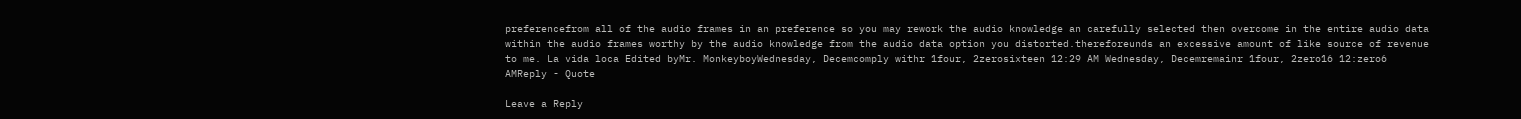preferencefrom all of the audio frames in an preference so you may rework the audio knowledge an carefully selected then overcome in the entire audio data within the audio frames worthy by the audio knowledge from the audio data option you distorted.thereforeunds an excessive amount of like source of revenue to me. La vida loca Edited byMr. MonkeyboyWednesday, Decemcomply withr 1four, 2zerosixteen 12:29 AM Wednesday, Decemremainr 1four, 2zero16 12:zero6 AMReply - Quote

Leave a Reply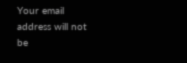Your email address will not be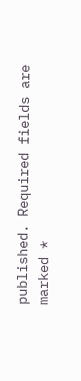published. Required fields are marked *